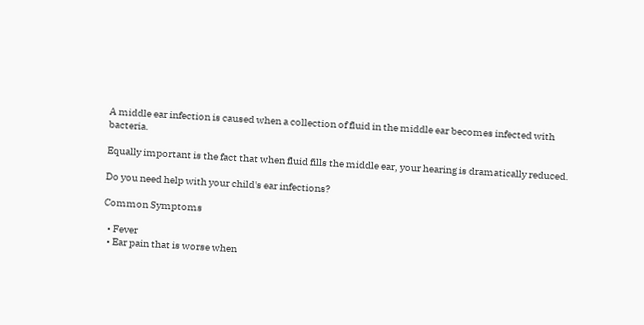A middle ear infection is caused when a collection of fluid in the middle ear becomes infected with bacteria.

Equally important is the fact that when fluid fills the middle ear, your hearing is dramatically reduced.

Do you need help with your child's ear infections?

Common Symptoms

  • Fever
  • Ear pain that is worse when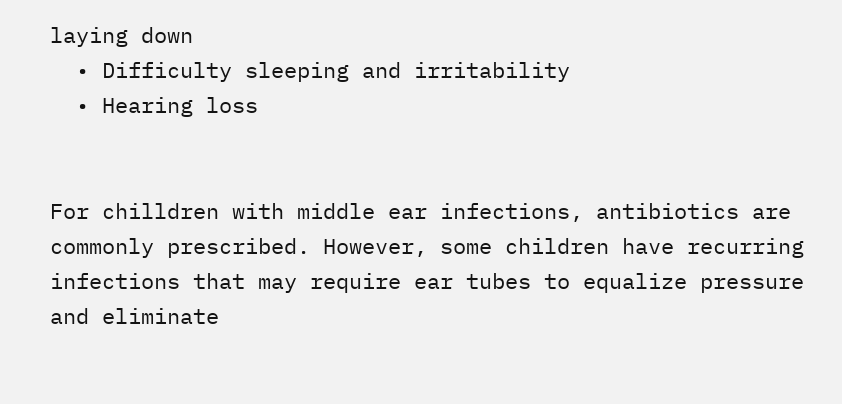laying down
  • Difficulty sleeping and irritability
  • Hearing loss


For chilldren with middle ear infections, antibiotics are commonly prescribed. However, some children have recurring infections that may require ear tubes to equalize pressure and eliminate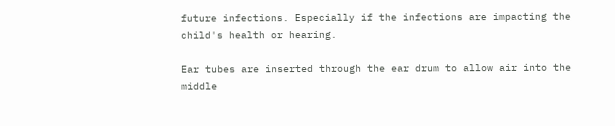future infections. Especially if the infections are impacting the child's health or hearing.

Ear tubes are inserted through the ear drum to allow air into the middle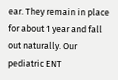ear. They remain in place for about 1 year and fall out naturally. Our pediatric ENT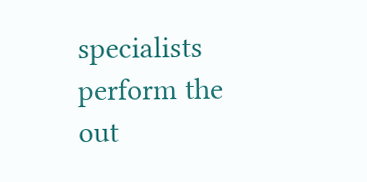specialists perform the out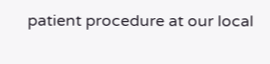patient procedure at our local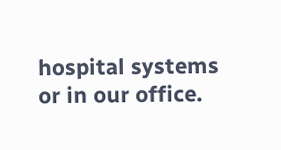hospital systems or in our office.